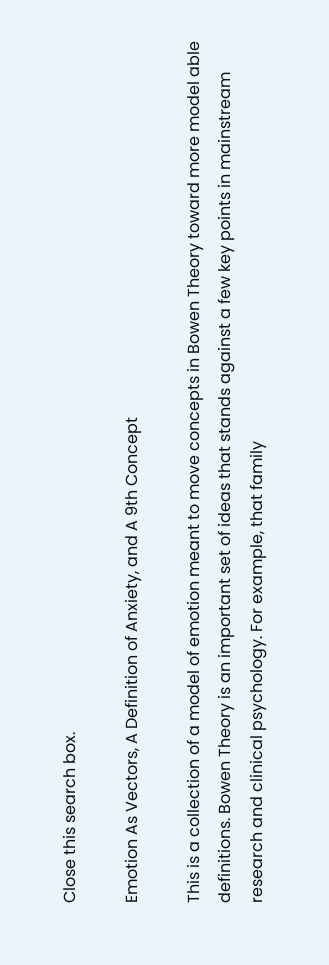Close this search box.

Emotion As Vectors, A Definition of Anxiety, and A 9th Concept

This is a collection of a model of emotion meant to move concepts in Bowen Theory toward more model able definitions. Bowen Theory is an important set of ideas that stands against a few key points in mainstream research and clinical psychology. For example, that family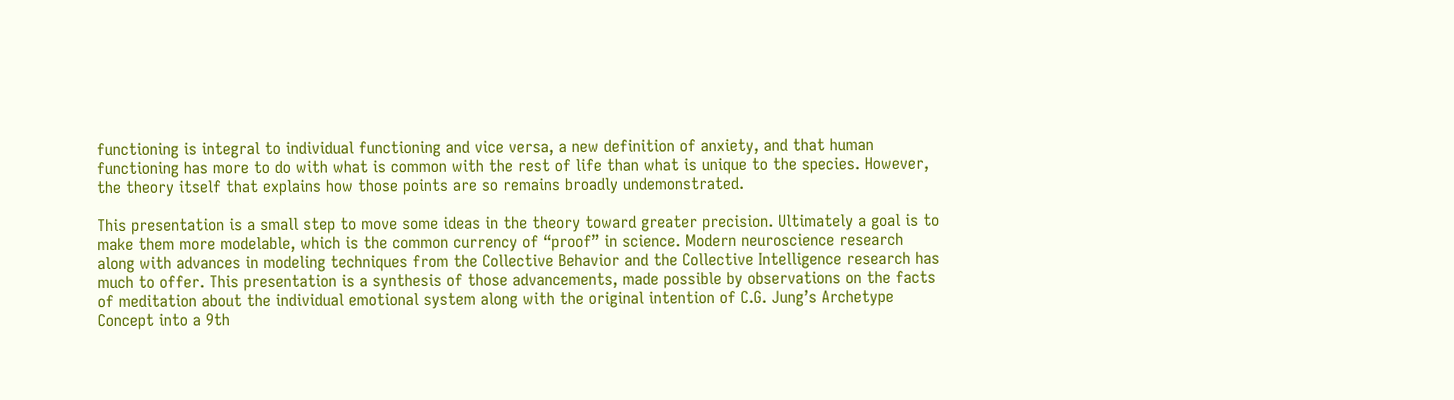functioning is integral to individual functioning and vice versa, a new definition of anxiety, and that human functioning has more to do with what is common with the rest of life than what is unique to the species. However, the theory itself that explains how those points are so remains broadly undemonstrated.

This presentation is a small step to move some ideas in the theory toward greater precision. Ultimately a goal is to make them more modelable, which is the common currency of “proof” in science. Modern neuroscience research along with advances in modeling techniques from the Collective Behavior and the Collective Intelligence research has much to offer. This presentation is a synthesis of those advancements, made possible by observations on the facts of meditation about the individual emotional system along with the original intention of C.G. Jung’s Archetype Concept into a 9th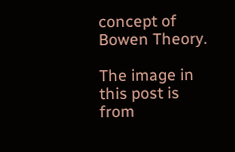concept of Bowen Theory.

The image in this post is from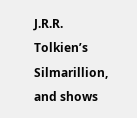J.R.R. Tolkien’s Silmarillion, and shows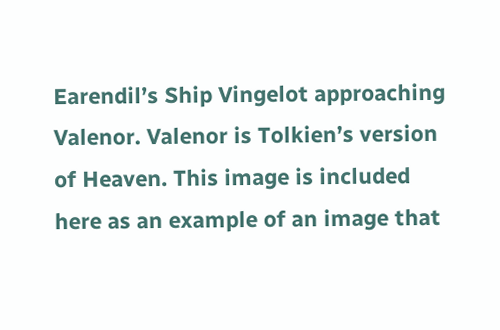Earendil’s Ship Vingelot approaching Valenor. Valenor is Tolkien’s version of Heaven. This image is included here as an example of an image that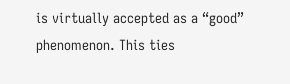is virtually accepted as a “good” phenomenon. This ties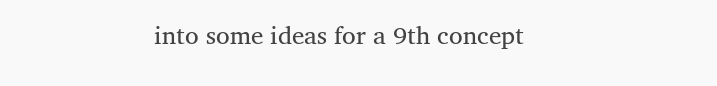into some ideas for a 9th concept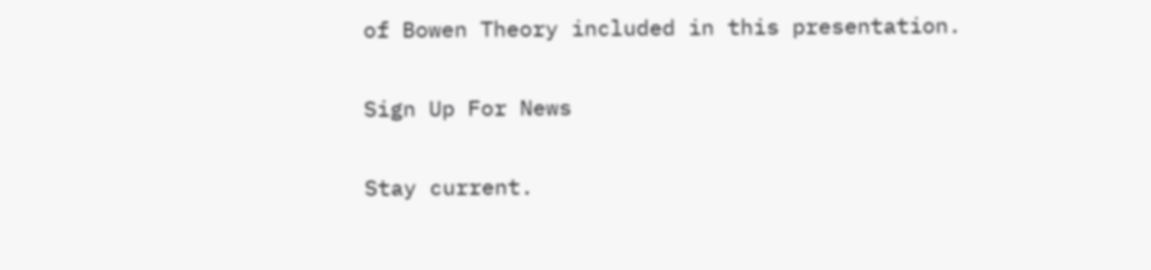of Bowen Theory included in this presentation.

Sign Up For News

Stay current.